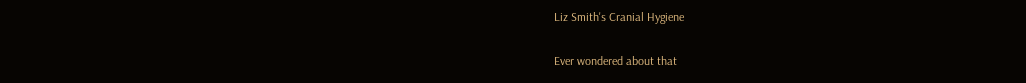Liz Smith's Cranial Hygiene

Ever wondered about that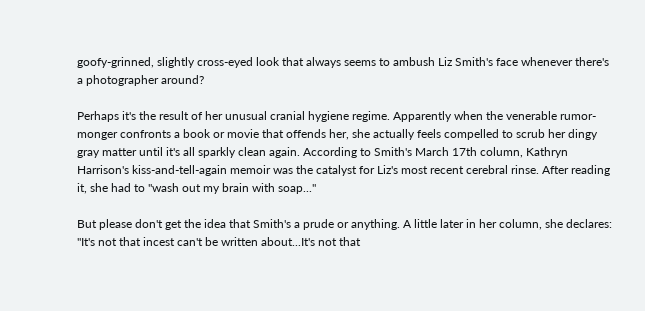goofy-grinned, slightly cross-eyed look that always seems to ambush Liz Smith's face whenever there's a photographer around?

Perhaps it's the result of her unusual cranial hygiene regime. Apparently when the venerable rumor-monger confronts a book or movie that offends her, she actually feels compelled to scrub her dingy gray matter until it's all sparkly clean again. According to Smith's March 17th column, Kathryn Harrison's kiss-and-tell-again memoir was the catalyst for Liz's most recent cerebral rinse. After reading it, she had to "wash out my brain with soap..."

But please don't get the idea that Smith's a prude or anything. A little later in her column, she declares: "It's not that incest can't be written about...It's not that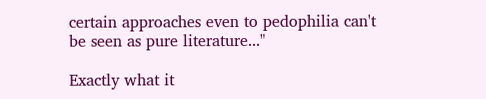certain approaches even to pedophilia can't be seen as pure literature..."

Exactly what it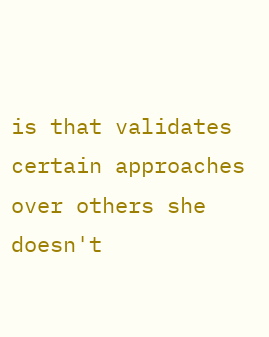is that validates certain approaches over others she doesn't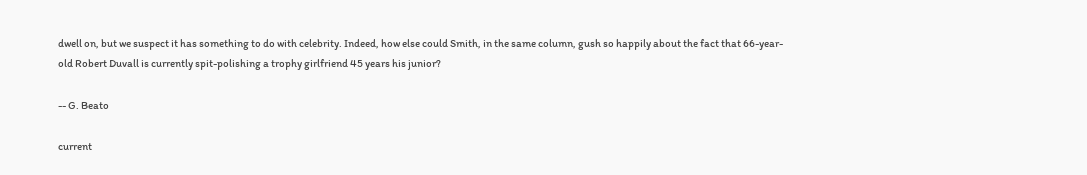dwell on, but we suspect it has something to do with celebrity. Indeed, how else could Smith, in the same column, gush so happily about the fact that 66-year-old Robert Duvall is currently spit-polishing a trophy girlfriend 45 years his junior?

-- G. Beato

current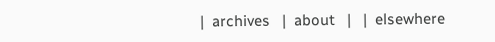|  archives   |  about   |   |  elsewhere